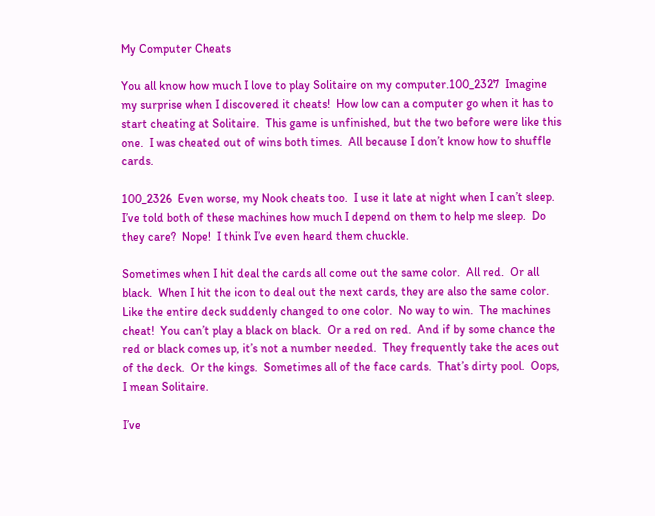My Computer Cheats

You all know how much I love to play Solitaire on my computer.100_2327  Imagine my surprise when I discovered it cheats!  How low can a computer go when it has to start cheating at Solitaire.  This game is unfinished, but the two before were like this one.  I was cheated out of wins both times.  All because I don’t know how to shuffle cards.

100_2326  Even worse, my Nook cheats too.  I use it late at night when I can’t sleep.  I’ve told both of these machines how much I depend on them to help me sleep.  Do they care?  Nope!  I think I’ve even heard them chuckle.

Sometimes when I hit deal the cards all come out the same color.  All red.  Or all black.  When I hit the icon to deal out the next cards, they are also the same color.  Like the entire deck suddenly changed to one color.  No way to win.  The machines cheat!  You can’t play a black on black.  Or a red on red.  And if by some chance the red or black comes up, it’s not a number needed.  They frequently take the aces out of the deck.  Or the kings.  Sometimes all of the face cards.  That’s dirty pool.  Oops, I mean Solitaire.

I’ve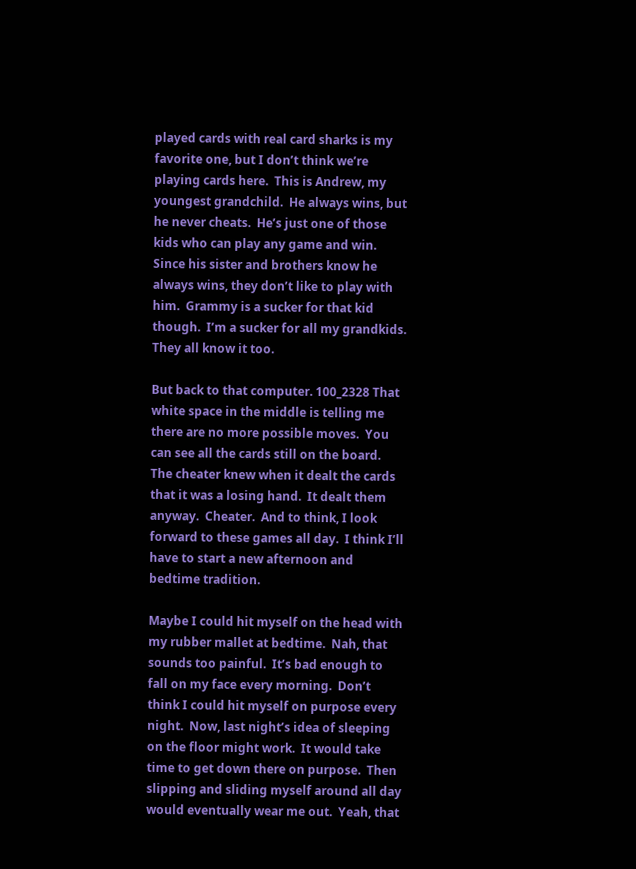played cards with real card sharks is my favorite one, but I don’t think we’re playing cards here.  This is Andrew, my youngest grandchild.  He always wins, but he never cheats.  He’s just one of those kids who can play any game and win.  Since his sister and brothers know he always wins, they don’t like to play with him.  Grammy is a sucker for that kid though.  I’m a sucker for all my grandkids.  They all know it too.

But back to that computer. 100_2328 That white space in the middle is telling me there are no more possible moves.  You can see all the cards still on the board.  The cheater knew when it dealt the cards that it was a losing hand.  It dealt them anyway.  Cheater.  And to think, I look forward to these games all day.  I think I’ll have to start a new afternoon and bedtime tradition.

Maybe I could hit myself on the head with my rubber mallet at bedtime.  Nah, that sounds too painful.  It’s bad enough to fall on my face every morning.  Don’t think I could hit myself on purpose every night.  Now, last night’s idea of sleeping on the floor might work.  It would take time to get down there on purpose.  Then slipping and sliding myself around all day would eventually wear me out.  Yeah, that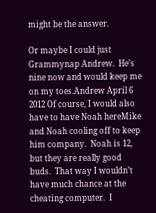might be the answer.

Or maybe I could just Grammynap Andrew.  He’s nine now and would keep me on my toes.Andrew April 6 2012 Of course, I would also have to have Noah hereMike and Noah cooling off to keep him company.  Noah is 12, but they are really good buds.  That way I wouldn’t have much chance at the cheating computer.  I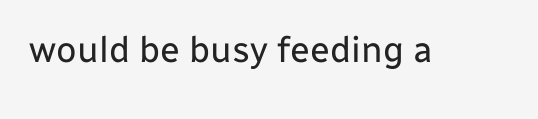would be busy feeding a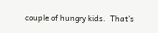couple of hungry kids.  That’s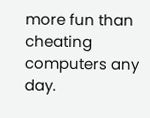more fun than cheating computers any day.